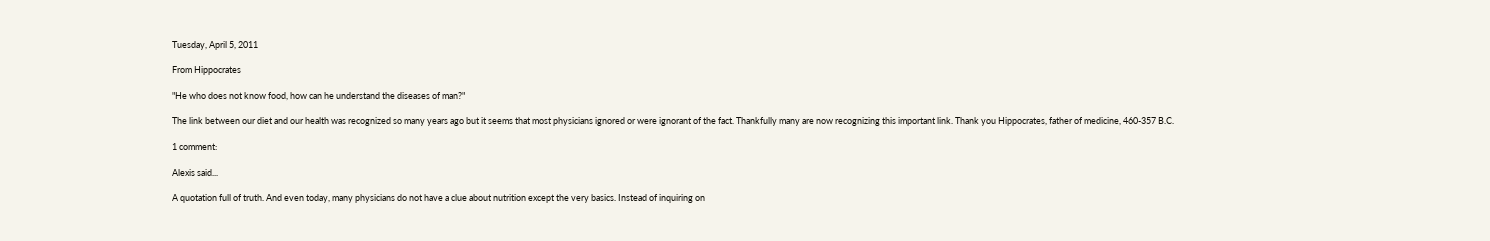Tuesday, April 5, 2011

From Hippocrates

"He who does not know food, how can he understand the diseases of man?"

The link between our diet and our health was recognized so many years ago but it seems that most physicians ignored or were ignorant of the fact. Thankfully many are now recognizing this important link. Thank you Hippocrates, father of medicine, 460-357 B.C.

1 comment:

Alexis said...

A quotation full of truth. And even today, many physicians do not have a clue about nutrition except the very basics. Instead of inquiring on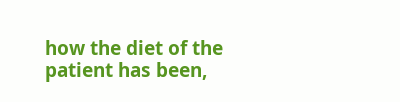how the diet of the patient has been,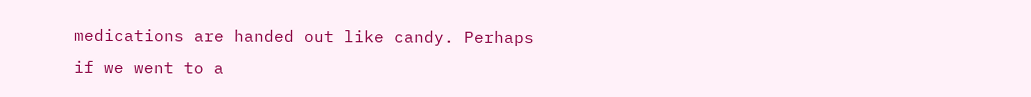medications are handed out like candy. Perhaps if we went to a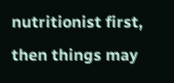nutritionist first, then things may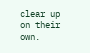clear up on their own.